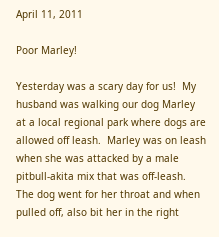April 11, 2011

Poor Marley!

Yesterday was a scary day for us!  My husband was walking our dog Marley at a local regional park where dogs are allowed off leash.  Marley was on leash when she was attacked by a male pitbull-akita mix that was off-leash.  The dog went for her throat and when pulled off, also bit her in the right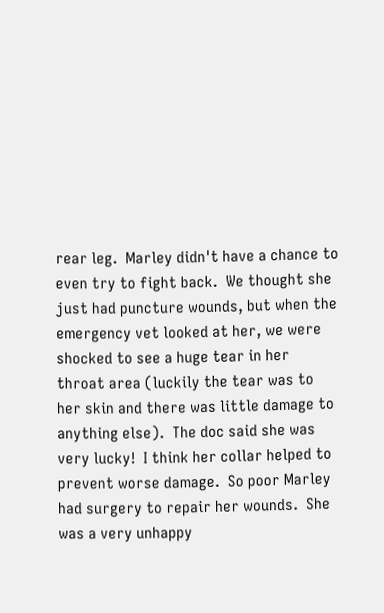rear leg.  Marley didn't have a chance to even try to fight back.  We thought she just had puncture wounds, but when the emergency vet looked at her, we were shocked to see a huge tear in her throat area (luckily the tear was to her skin and there was little damage to anything else).  The doc said she was very lucky!  I think her collar helped to prevent worse damage.  So poor Marley had surgery to repair her wounds.  She was a very unhappy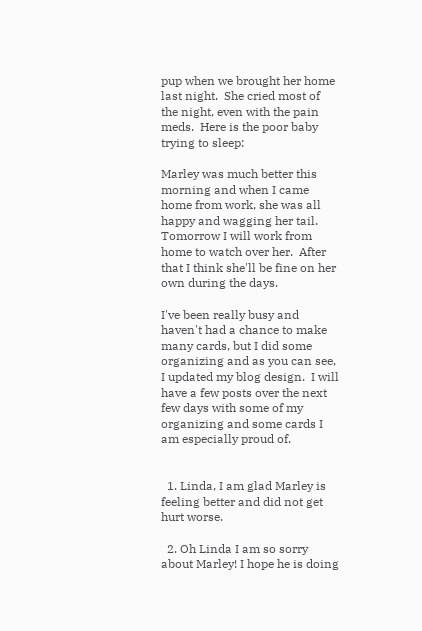pup when we brought her home last night.  She cried most of the night, even with the pain meds.  Here is the poor baby trying to sleep:

Marley was much better this morning and when I came home from work, she was all happy and wagging her tail.  Tomorrow I will work from home to watch over her.  After that I think she'll be fine on her own during the days.

I've been really busy and haven't had a chance to make many cards, but I did some organizing and as you can see, I updated my blog design.  I will have a few posts over the next few days with some of my organizing and some cards I am especially proud of.


  1. Linda, I am glad Marley is feeling better and did not get hurt worse.

  2. Oh Linda I am so sorry about Marley! I hope he is doing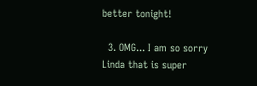better tonight!

  3. OMG... I am so sorry Linda that is super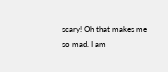scary! Oh that makes me so mad. I am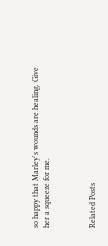so happy that Marley's wounds are healing. Give her a squeeze for me.



Related Posts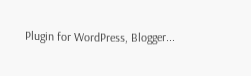Plugin for WordPress, Blogger...